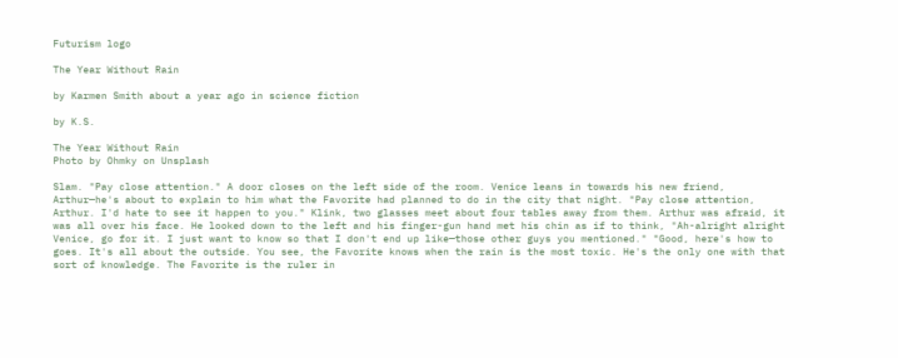Futurism logo

The Year Without Rain

by Karmen Smith about a year ago in science fiction

by K.S.

The Year Without Rain
Photo by Ohmky on Unsplash

Slam. "Pay close attention." A door closes on the left side of the room. Venice leans in towards his new friend, Arthur—he's about to explain to him what the Favorite had planned to do in the city that night. "Pay close attention, Arthur. I'd hate to see it happen to you." Klink, two glasses meet about four tables away from them. Arthur was afraid, it was all over his face. He looked down to the left and his finger-gun hand met his chin as if to think, "Ah-alright alright Venice, go for it. I just want to know so that I don't end up like—those other guys you mentioned." "Good, here's how to goes. It's all about the outside. You see, the Favorite knows when the rain is the most toxic. He's the only one with that sort of knowledge. The Favorite is the ruler in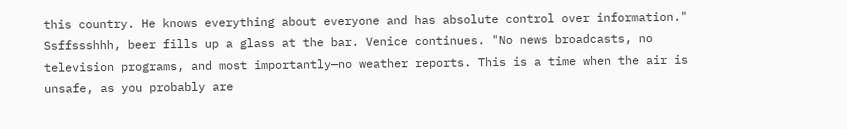this country. He knows everything about everyone and has absolute control over information." Ssffssshhh, beer fills up a glass at the bar. Venice continues. "No news broadcasts, no television programs, and most importantly—no weather reports. This is a time when the air is unsafe, as you probably are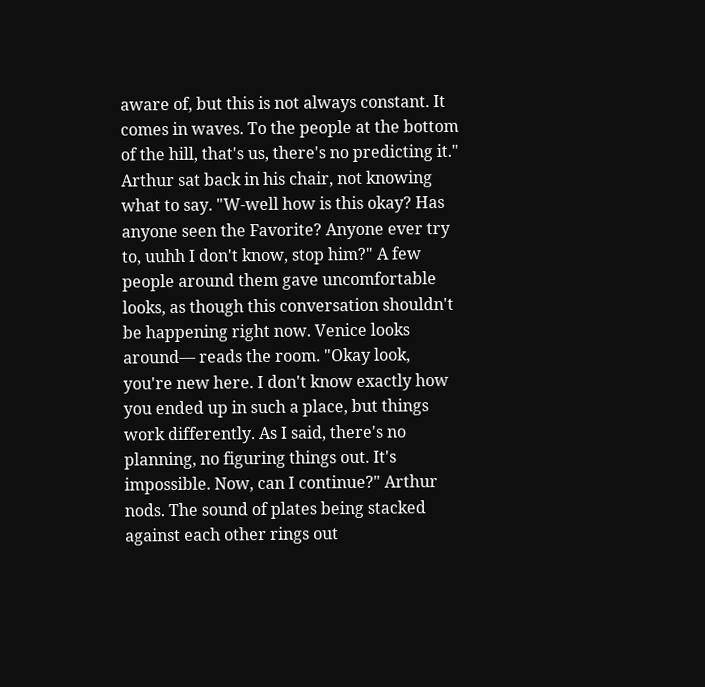aware of, but this is not always constant. It comes in waves. To the people at the bottom of the hill, that's us, there's no predicting it." Arthur sat back in his chair, not knowing what to say. "W-well how is this okay? Has anyone seen the Favorite? Anyone ever try to, uuhh I don't know, stop him?" A few people around them gave uncomfortable looks, as though this conversation shouldn't be happening right now. Venice looks around— reads the room. "Okay look, you're new here. I don't know exactly how you ended up in such a place, but things work differently. As I said, there's no planning, no figuring things out. It's impossible. Now, can I continue?" Arthur nods. The sound of plates being stacked against each other rings out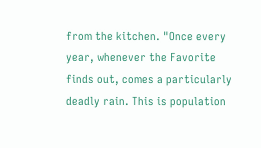from the kitchen. "Once every year, whenever the Favorite finds out, comes a particularly deadly rain. This is population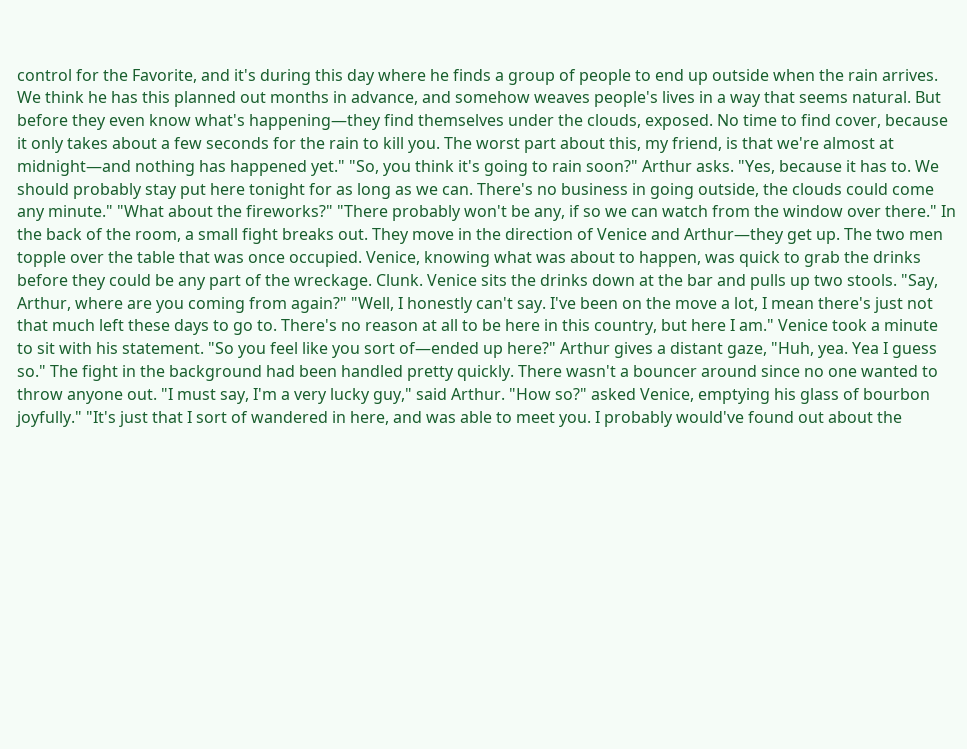control for the Favorite, and it's during this day where he finds a group of people to end up outside when the rain arrives. We think he has this planned out months in advance, and somehow weaves people's lives in a way that seems natural. But before they even know what's happening—they find themselves under the clouds, exposed. No time to find cover, because it only takes about a few seconds for the rain to kill you. The worst part about this, my friend, is that we're almost at midnight—and nothing has happened yet." "So, you think it's going to rain soon?" Arthur asks. "Yes, because it has to. We should probably stay put here tonight for as long as we can. There's no business in going outside, the clouds could come any minute." "What about the fireworks?" "There probably won't be any, if so we can watch from the window over there." In the back of the room, a small fight breaks out. They move in the direction of Venice and Arthur—they get up. The two men topple over the table that was once occupied. Venice, knowing what was about to happen, was quick to grab the drinks before they could be any part of the wreckage. Clunk. Venice sits the drinks down at the bar and pulls up two stools. "Say, Arthur, where are you coming from again?" "Well, I honestly can't say. I've been on the move a lot, I mean there's just not that much left these days to go to. There's no reason at all to be here in this country, but here I am." Venice took a minute to sit with his statement. "So you feel like you sort of—ended up here?" Arthur gives a distant gaze, "Huh, yea. Yea I guess so." The fight in the background had been handled pretty quickly. There wasn't a bouncer around since no one wanted to throw anyone out. "I must say, I'm a very lucky guy," said Arthur. "How so?" asked Venice, emptying his glass of bourbon joyfully." "It's just that I sort of wandered in here, and was able to meet you. I probably would've found out about the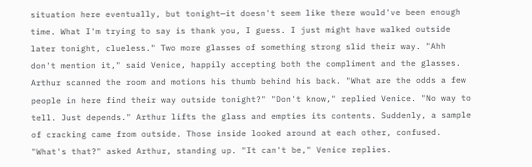situation here eventually, but tonight—it doesn't seem like there would've been enough time. What I'm trying to say is thank you, I guess. I just might have walked outside later tonight, clueless." Two more glasses of something strong slid their way. "Ahh don't mention it," said Venice, happily accepting both the compliment and the glasses. Arthur scanned the room and motions his thumb behind his back. "What are the odds a few people in here find their way outside tonight?" "Don't know," replied Venice. "No way to tell. Just depends." Arthur lifts the glass and empties its contents. Suddenly, a sample of cracking came from outside. Those inside looked around at each other, confused. "What's that?" asked Arthur, standing up. "It can't be," Venice replies.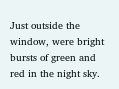Just outside the window, were bright bursts of green and red in the night sky.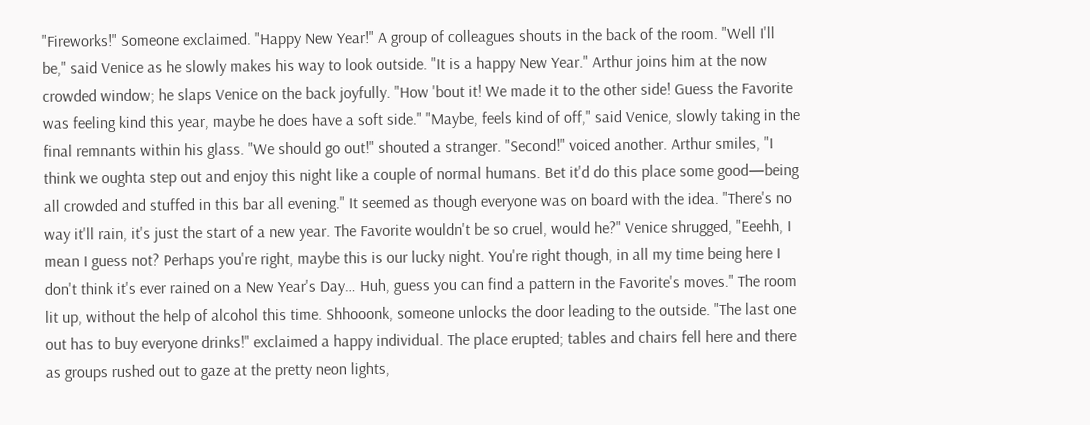"Fireworks!" Someone exclaimed. "Happy New Year!" A group of colleagues shouts in the back of the room. "Well I'll be," said Venice as he slowly makes his way to look outside. "It is a happy New Year." Arthur joins him at the now crowded window; he slaps Venice on the back joyfully. "How 'bout it! We made it to the other side! Guess the Favorite was feeling kind this year, maybe he does have a soft side." "Maybe, feels kind of off," said Venice, slowly taking in the final remnants within his glass. "We should go out!" shouted a stranger. "Second!" voiced another. Arthur smiles, "I think we oughta step out and enjoy this night like a couple of normal humans. Bet it'd do this place some good—being all crowded and stuffed in this bar all evening." It seemed as though everyone was on board with the idea. "There's no way it'll rain, it's just the start of a new year. The Favorite wouldn't be so cruel, would he?" Venice shrugged, "Eeehh, I mean I guess not? Perhaps you're right, maybe this is our lucky night. You're right though, in all my time being here I don't think it's ever rained on a New Year's Day… Huh, guess you can find a pattern in the Favorite's moves." The room lit up, without the help of alcohol this time. Shhooonk, someone unlocks the door leading to the outside. "The last one out has to buy everyone drinks!" exclaimed a happy individual. The place erupted; tables and chairs fell here and there as groups rushed out to gaze at the pretty neon lights,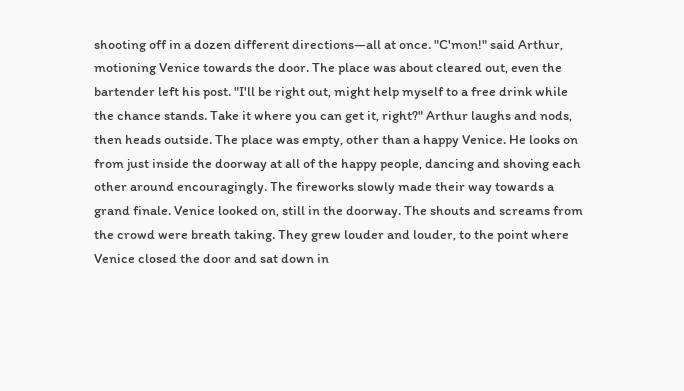shooting off in a dozen different directions—all at once. "C'mon!" said Arthur, motioning Venice towards the door. The place was about cleared out, even the bartender left his post. "I'll be right out, might help myself to a free drink while the chance stands. Take it where you can get it, right?" Arthur laughs and nods, then heads outside. The place was empty, other than a happy Venice. He looks on from just inside the doorway at all of the happy people, dancing and shoving each other around encouragingly. The fireworks slowly made their way towards a grand finale. Venice looked on, still in the doorway. The shouts and screams from the crowd were breath taking. They grew louder and louder, to the point where Venice closed the door and sat down in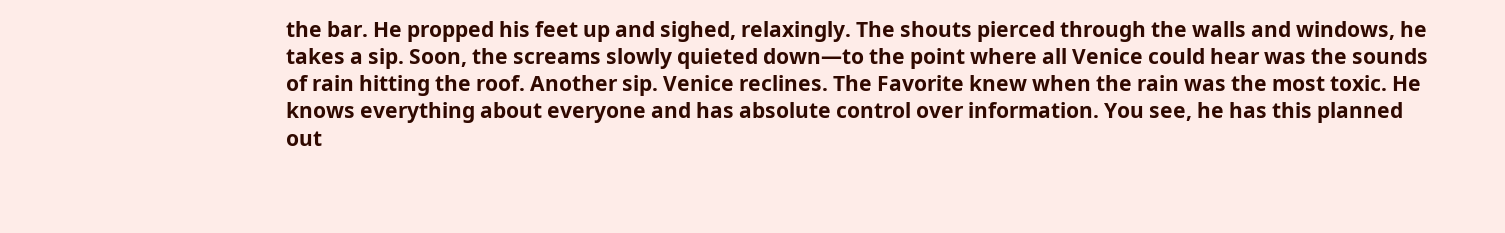the bar. He propped his feet up and sighed, relaxingly. The shouts pierced through the walls and windows, he takes a sip. Soon, the screams slowly quieted down—to the point where all Venice could hear was the sounds of rain hitting the roof. Another sip. Venice reclines. The Favorite knew when the rain was the most toxic. He knows everything about everyone and has absolute control over information. You see, he has this planned out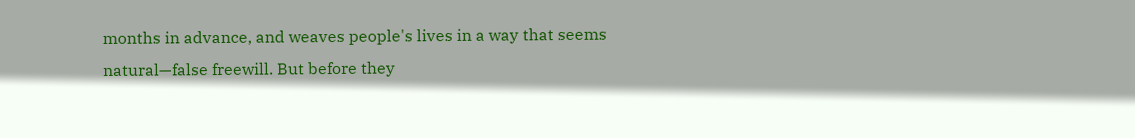months in advance, and weaves people's lives in a way that seems natural—false freewill. But before they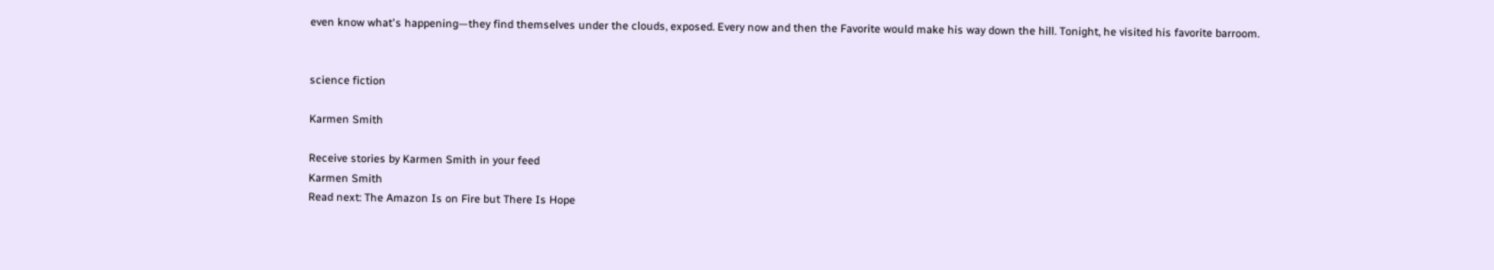even know what's happening—they find themselves under the clouds, exposed. Every now and then the Favorite would make his way down the hill. Tonight, he visited his favorite barroom.


science fiction

Karmen Smith

Receive stories by Karmen Smith in your feed
Karmen Smith
Read next: The Amazon Is on Fire but There Is Hope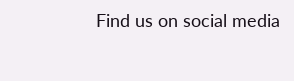Find us on social media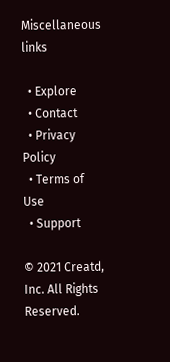Miscellaneous links

  • Explore
  • Contact
  • Privacy Policy
  • Terms of Use
  • Support

© 2021 Creatd, Inc. All Rights Reserved.